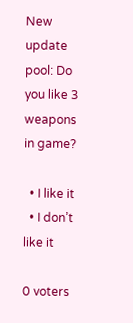New update pool: Do you like 3 weapons in game?

  • I like it
  • I don’t like it

0 voters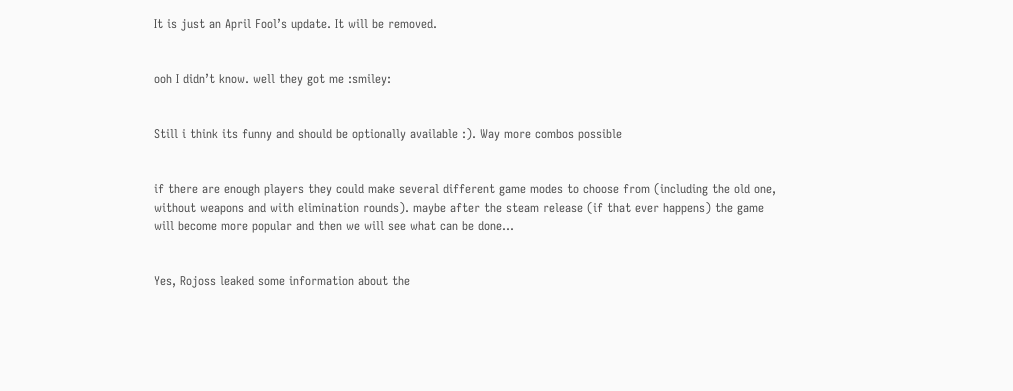It is just an April Fool’s update. It will be removed.


ooh I didn’t know. well they got me :smiley:


Still i think its funny and should be optionally available :). Way more combos possible


if there are enough players they could make several different game modes to choose from (including the old one, without weapons and with elimination rounds). maybe after the steam release (if that ever happens) the game will become more popular and then we will see what can be done…


Yes, Rojoss leaked some information about the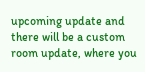upcoming update and there will be a custom room update, where you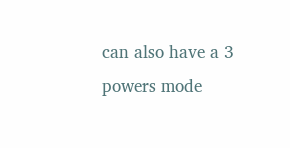can also have a 3 powers mode